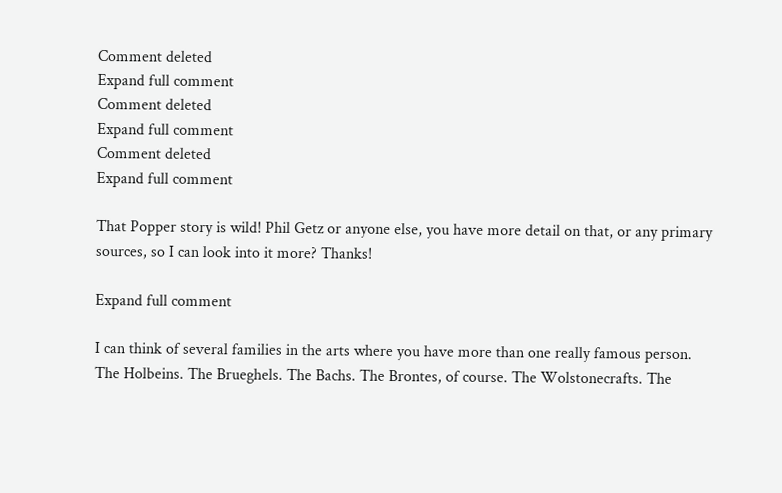Comment deleted
Expand full comment
Comment deleted
Expand full comment
Comment deleted
Expand full comment

That Popper story is wild! Phil Getz or anyone else, you have more detail on that, or any primary sources, so I can look into it more? Thanks!

Expand full comment

I can think of several families in the arts where you have more than one really famous person. The Holbeins. The Brueghels. The Bachs. The Brontes, of course. The Wolstonecrafts. The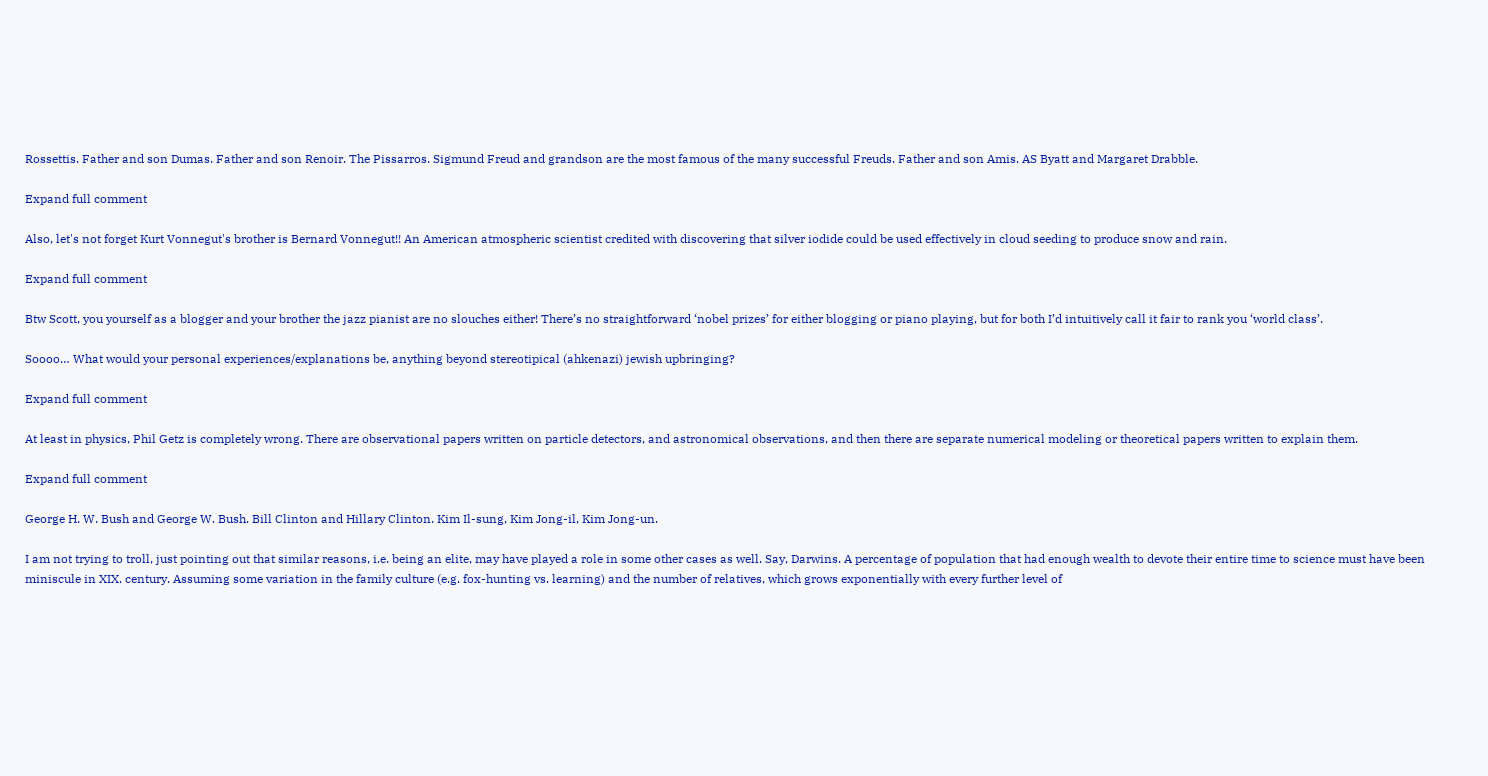Rossettis. Father and son Dumas. Father and son Renoir. The Pissarros. Sigmund Freud and grandson are the most famous of the many successful Freuds. Father and son Amis. AS Byatt and Margaret Drabble.

Expand full comment

Also, let's not forget Kurt Vonnegut's brother is Bernard Vonnegut!! An American atmospheric scientist credited with discovering that silver iodide could be used effectively in cloud seeding to produce snow and rain.

Expand full comment

Btw Scott, you yourself as a blogger and your brother the jazz pianist are no slouches either! There’s no straightforward ‘nobel prizes’ for either blogging or piano playing, but for both I’d intuitively call it fair to rank you ‘world class’.

Soooo… What would your personal experiences/explanations be, anything beyond stereotipical (ahkenazi) jewish upbringing?

Expand full comment

At least in physics, Phil Getz is completely wrong. There are observational papers written on particle detectors, and astronomical observations, and then there are separate numerical modeling or theoretical papers written to explain them.

Expand full comment

George H. W. Bush and George W. Bush. Bill Clinton and Hillary Clinton. Kim Il-sung, Kim Jong-il, Kim Jong-un.

I am not trying to troll, just pointing out that similar reasons, i.e. being an elite, may have played a role in some other cases as well. Say, Darwins. A percentage of population that had enough wealth to devote their entire time to science must have been miniscule in XIX. century. Assuming some variation in the family culture (e.g. fox-hunting vs. learning) and the number of relatives, which grows exponentially with every further level of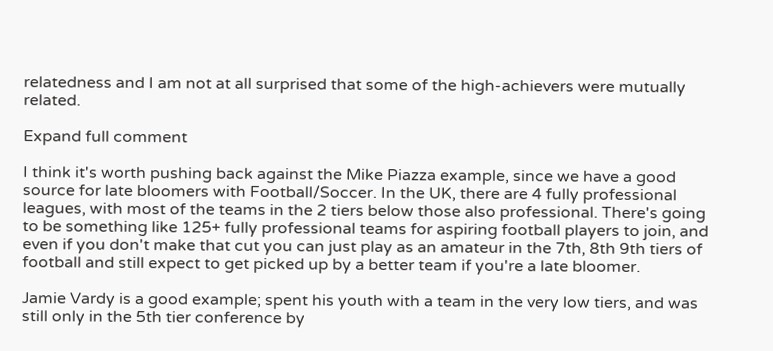relatedness and I am not at all surprised that some of the high-achievers were mutually related.

Expand full comment

I think it's worth pushing back against the Mike Piazza example, since we have a good source for late bloomers with Football/Soccer. In the UK, there are 4 fully professional leagues, with most of the teams in the 2 tiers below those also professional. There's going to be something like 125+ fully professional teams for aspiring football players to join, and even if you don't make that cut you can just play as an amateur in the 7th, 8th 9th tiers of football and still expect to get picked up by a better team if you're a late bloomer.

Jamie Vardy is a good example; spent his youth with a team in the very low tiers, and was still only in the 5th tier conference by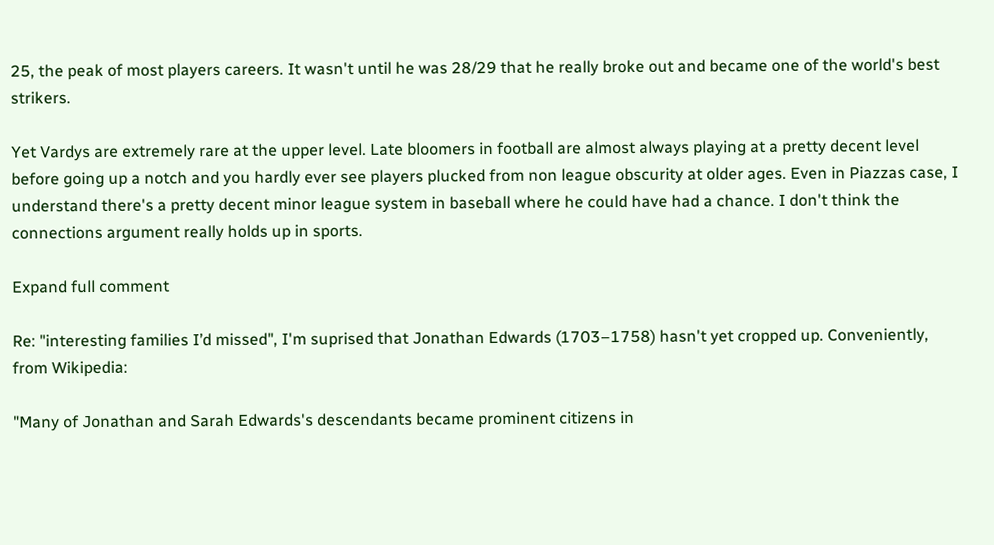25, the peak of most players careers. It wasn't until he was 28/29 that he really broke out and became one of the world's best strikers.

Yet Vardys are extremely rare at the upper level. Late bloomers in football are almost always playing at a pretty decent level before going up a notch and you hardly ever see players plucked from non league obscurity at older ages. Even in Piazzas case, I understand there's a pretty decent minor league system in baseball where he could have had a chance. I don't think the connections argument really holds up in sports.

Expand full comment

Re: "interesting families I’d missed", I'm suprised that Jonathan Edwards (1703–1758) hasn't yet cropped up. Conveniently, from Wikipedia:

"Many of Jonathan and Sarah Edwards's descendants became prominent citizens in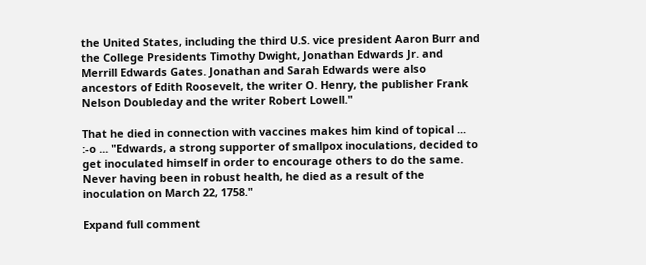the United States, including the third U.S. vice president Aaron Burr and the College Presidents Timothy Dwight, Jonathan Edwards Jr. and Merrill Edwards Gates. Jonathan and Sarah Edwards were also ancestors of Edith Roosevelt, the writer O. Henry, the publisher Frank Nelson Doubleday and the writer Robert Lowell."

That he died in connection with vaccines makes him kind of topical ... :-o ... "Edwards, a strong supporter of smallpox inoculations, decided to get inoculated himself in order to encourage others to do the same. Never having been in robust health, he died as a result of the inoculation on March 22, 1758."

Expand full comment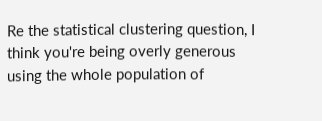Re the statistical clustering question, I think you're being overly generous using the whole population of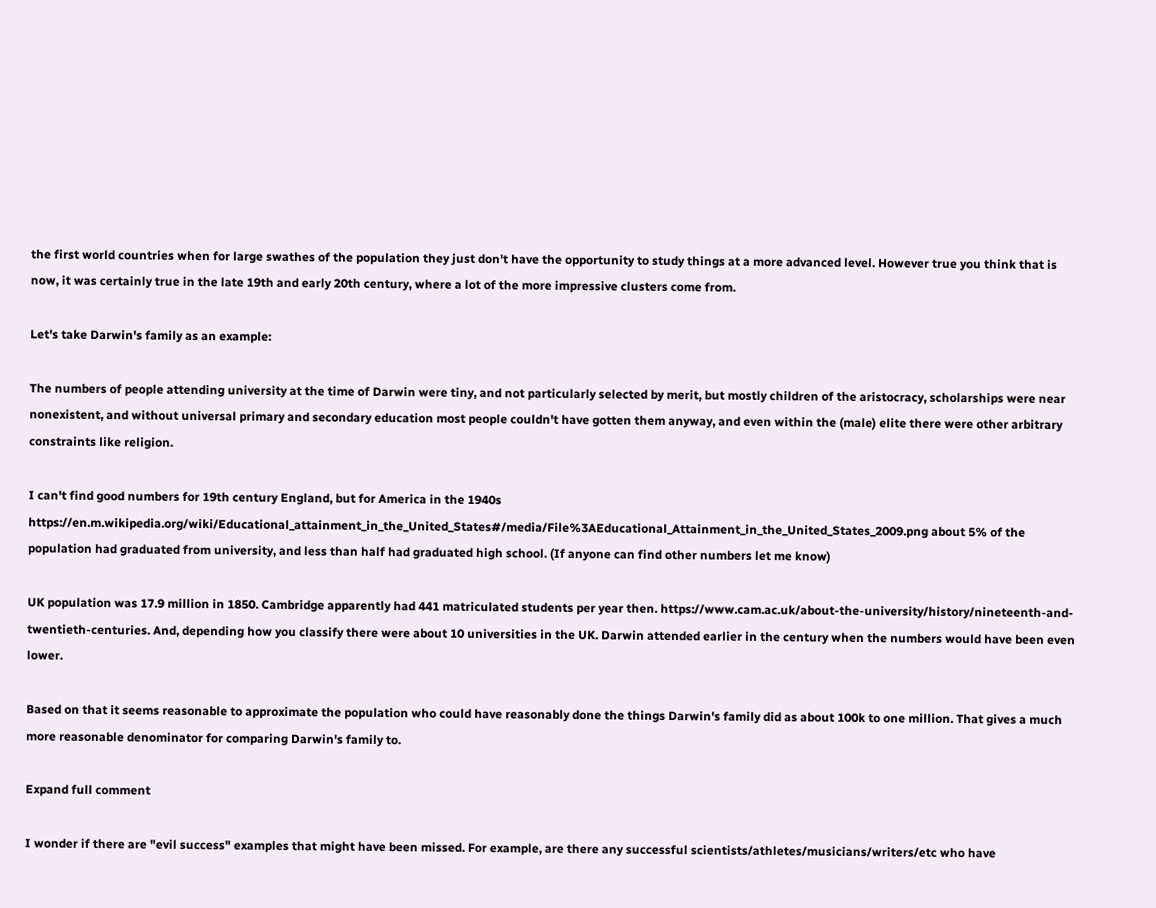the first world countries when for large swathes of the population they just don't have the opportunity to study things at a more advanced level. However true you think that is now, it was certainly true in the late 19th and early 20th century, where a lot of the more impressive clusters come from.

Let's take Darwin's family as an example:

The numbers of people attending university at the time of Darwin were tiny, and not particularly selected by merit, but mostly children of the aristocracy, scholarships were near nonexistent, and without universal primary and secondary education most people couldn't have gotten them anyway, and even within the (male) elite there were other arbitrary constraints like religion.

I can't find good numbers for 19th century England, but for America in the 1940s https://en.m.wikipedia.org/wiki/Educational_attainment_in_the_United_States#/media/File%3AEducational_Attainment_in_the_United_States_2009.png about 5% of the population had graduated from university, and less than half had graduated high school. (If anyone can find other numbers let me know)

UK population was 17.9 million in 1850. Cambridge apparently had 441 matriculated students per year then. https://www.cam.ac.uk/about-the-university/history/nineteenth-and-twentieth-centuries. And, depending how you classify there were about 10 universities in the UK. Darwin attended earlier in the century when the numbers would have been even lower.

Based on that it seems reasonable to approximate the population who could have reasonably done the things Darwin's family did as about 100k to one million. That gives a much more reasonable denominator for comparing Darwin's family to.

Expand full comment

I wonder if there are "evil success" examples that might have been missed. For example, are there any successful scientists/athletes/musicians/writers/etc who have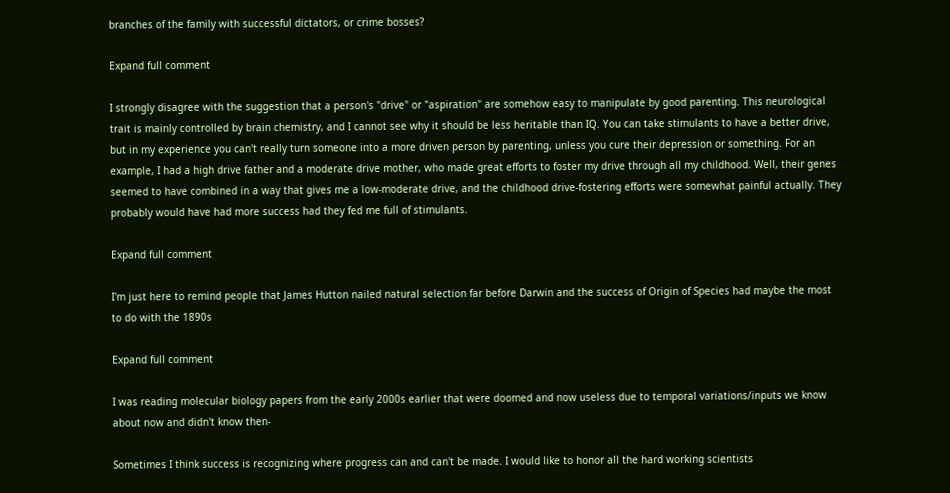branches of the family with successful dictators, or crime bosses?

Expand full comment

I strongly disagree with the suggestion that a person's "drive" or "aspiration" are somehow easy to manipulate by good parenting. This neurological trait is mainly controlled by brain chemistry, and I cannot see why it should be less heritable than IQ. You can take stimulants to have a better drive, but in my experience you can't really turn someone into a more driven person by parenting, unless you cure their depression or something. For an example, I had a high drive father and a moderate drive mother, who made great efforts to foster my drive through all my childhood. Well, their genes seemed to have combined in a way that gives me a low-moderate drive, and the childhood drive-fostering efforts were somewhat painful actually. They probably would have had more success had they fed me full of stimulants.

Expand full comment

I'm just here to remind people that James Hutton nailed natural selection far before Darwin and the success of Origin of Species had maybe the most to do with the 1890s

Expand full comment

I was reading molecular biology papers from the early 2000s earlier that were doomed and now useless due to temporal variations/inputs we know about now and didn't know then-

Sometimes I think success is recognizing where progress can and can't be made. I would like to honor all the hard working scientists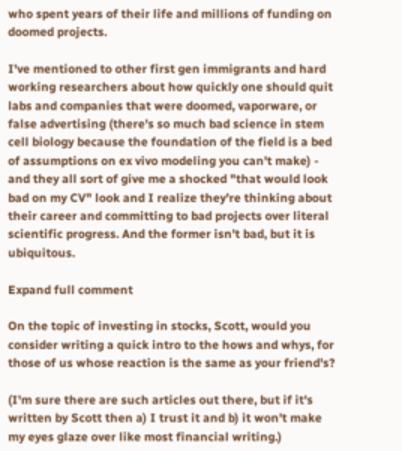who spent years of their life and millions of funding on doomed projects.

I've mentioned to other first gen immigrants and hard working researchers about how quickly one should quit labs and companies that were doomed, vaporware, or false advertising (there's so much bad science in stem cell biology because the foundation of the field is a bed of assumptions on ex vivo modeling you can't make) - and they all sort of give me a shocked "that would look bad on my CV" look and I realize they're thinking about their career and committing to bad projects over literal scientific progress. And the former isn't bad, but it is ubiquitous.

Expand full comment

On the topic of investing in stocks, Scott, would you consider writing a quick intro to the hows and whys, for those of us whose reaction is the same as your friend's?

(I'm sure there are such articles out there, but if it's written by Scott then a) I trust it and b) it won't make my eyes glaze over like most financial writing.)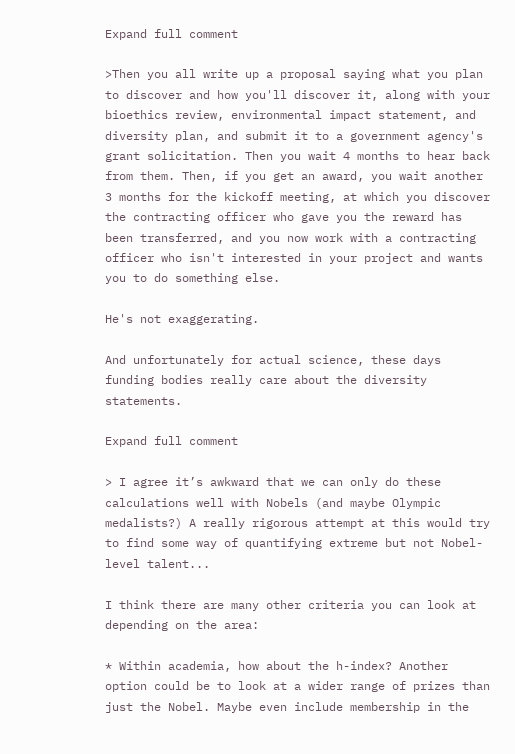Expand full comment

>Then you all write up a proposal saying what you plan to discover and how you'll discover it, along with your bioethics review, environmental impact statement, and diversity plan, and submit it to a government agency's grant solicitation. Then you wait 4 months to hear back from them. Then, if you get an award, you wait another 3 months for the kickoff meeting, at which you discover the contracting officer who gave you the reward has been transferred, and you now work with a contracting officer who isn't interested in your project and wants you to do something else.

He's not exaggerating.

And unfortunately for actual science, these days funding bodies really care about the diversity statements.

Expand full comment

> I agree it’s awkward that we can only do these calculations well with Nobels (and maybe Olympic medalists?) A really rigorous attempt at this would try to find some way of quantifying extreme but not Nobel-level talent...

I think there are many other criteria you can look at depending on the area:

* Within academia, how about the h-index? Another option could be to look at a wider range of prizes than just the Nobel. Maybe even include membership in the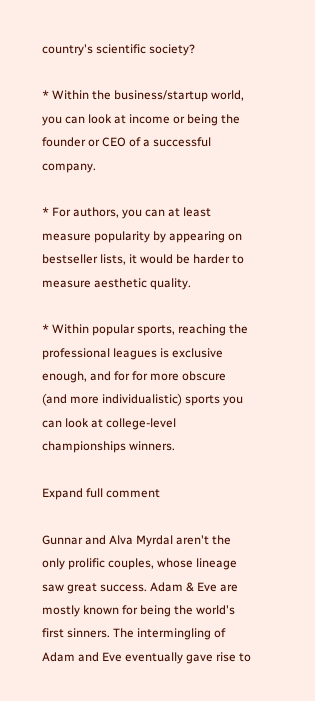country's scientific society?

* Within the business/startup world, you can look at income or being the founder or CEO of a successful company.

* For authors, you can at least measure popularity by appearing on bestseller lists, it would be harder to measure aesthetic quality.

* Within popular sports, reaching the professional leagues is exclusive enough, and for for more obscure (and more individualistic) sports you can look at college-level championships winners.

Expand full comment

Gunnar and Alva Myrdal aren't the only prolific couples, whose lineage saw great success. Adam & Eve are mostly known for being the world's first sinners. The intermingling of Adam and Eve eventually gave rise to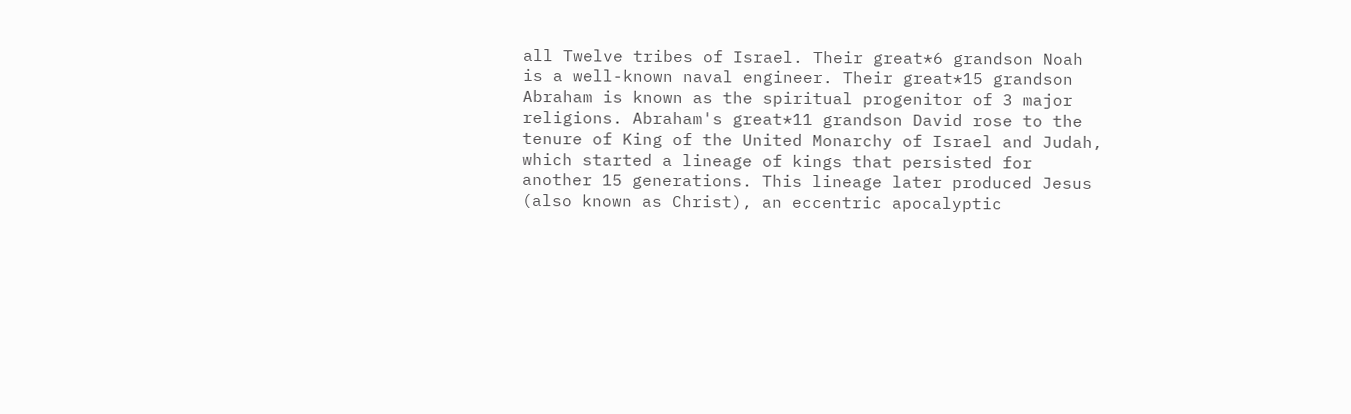all Twelve tribes of Israel. Their great*6 grandson Noah is a well-known naval engineer. Their great*15 grandson Abraham is known as the spiritual progenitor of 3 major religions. Abraham's great*11 grandson David rose to the tenure of King of the United Monarchy of Israel and Judah, which started a lineage of kings that persisted for another 15 generations. This lineage later produced Jesus (also known as Christ), an eccentric apocalyptic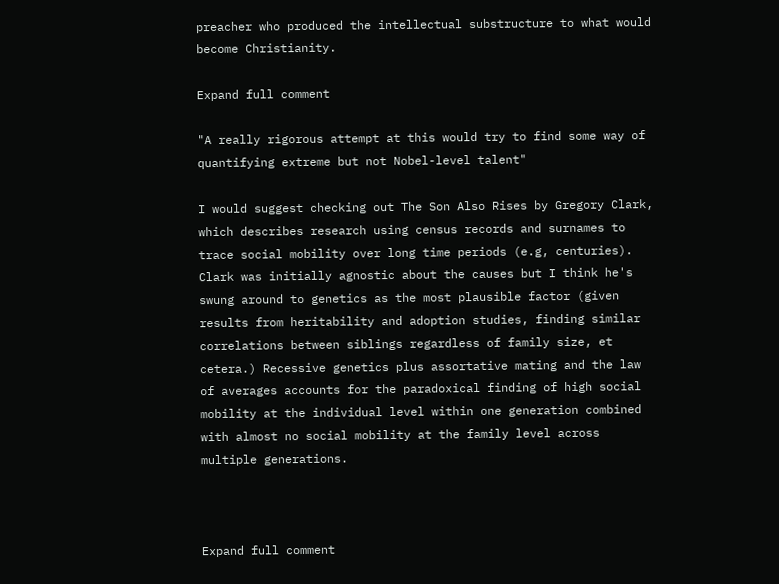preacher who produced the intellectual substructure to what would become Christianity.

Expand full comment

"A really rigorous attempt at this would try to find some way of quantifying extreme but not Nobel-level talent"

I would suggest checking out The Son Also Rises by Gregory Clark, which describes research using census records and surnames to trace social mobility over long time periods (e.g, centuries). Clark was initially agnostic about the causes but I think he's swung around to genetics as the most plausible factor (given results from heritability and adoption studies, finding similar correlations between siblings regardless of family size, et cetera.) Recessive genetics plus assortative mating and the law of averages accounts for the paradoxical finding of high social mobility at the individual level within one generation combined with almost no social mobility at the family level across multiple generations.



Expand full comment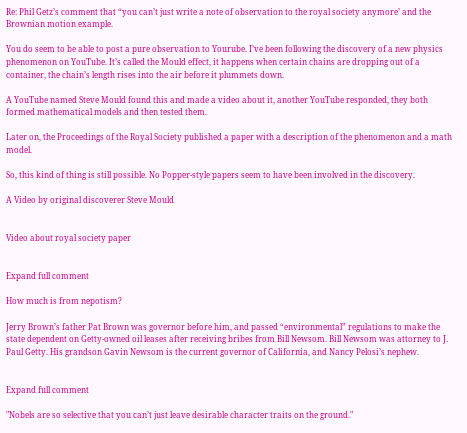Re: Phil Getz’s comment that “you can’t just write a note of observation to the royal society anymore’ and the Brownian motion example.

You do seem to be able to post a pure observation to Yourube. I’ve been following the discovery of a new physics phenomenon on YouTube. It’s called the Mould effect, it happens when certain chains are dropping out of a container, the chain’s length rises into the air before it plummets down.

A YouTube named Steve Mould found this and made a video about it, another YouTube responded, they both formed mathematical models and then tested them.

Later on, the Proceedings of the Royal Society published a paper with a description of the phenomenon and a math model.

So, this kind of thing is still possible. No Popper-style papers seem to have been involved in the discovery.

A Video by original discoverer Steve Mould


Video about royal society paper


Expand full comment

How much is from nepotism?

Jerry Brown’s father Pat Brown was governor before him, and passed “environmental” regulations to make the state dependent on Getty-owned oil leases after receiving bribes from Bill Newsom. Bill Newsom was attorney to J. Paul Getty. His grandson Gavin Newsom is the current governor of California, and Nancy Pelosi’s nephew.


Expand full comment

"Nobels are so selective that you can’t just leave desirable character traits on the ground."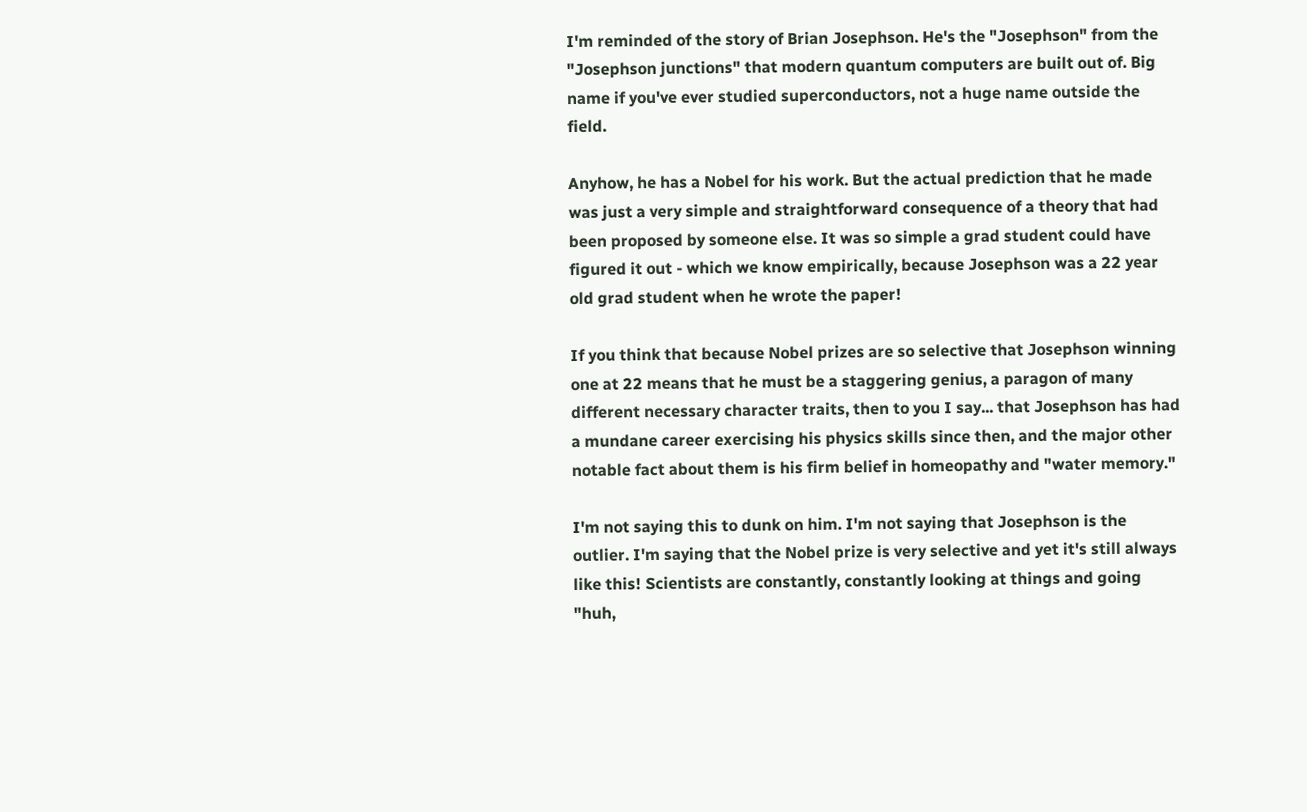I'm reminded of the story of Brian Josephson. He's the "Josephson" from the "Josephson junctions" that modern quantum computers are built out of. Big name if you've ever studied superconductors, not a huge name outside the field.

Anyhow, he has a Nobel for his work. But the actual prediction that he made was just a very simple and straightforward consequence of a theory that had been proposed by someone else. It was so simple a grad student could have figured it out - which we know empirically, because Josephson was a 22 year old grad student when he wrote the paper!

If you think that because Nobel prizes are so selective that Josephson winning one at 22 means that he must be a staggering genius, a paragon of many different necessary character traits, then to you I say... that Josephson has had a mundane career exercising his physics skills since then, and the major other notable fact about them is his firm belief in homeopathy and "water memory."

I'm not saying this to dunk on him. I'm not saying that Josephson is the outlier. I'm saying that the Nobel prize is very selective and yet it's still always like this! Scientists are constantly, constantly looking at things and going "huh,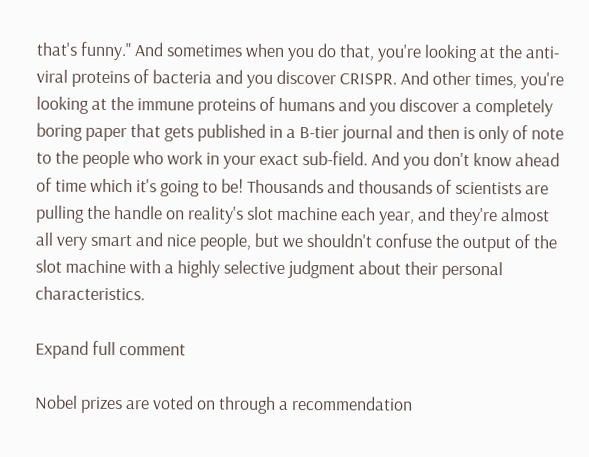that's funny." And sometimes when you do that, you're looking at the anti-viral proteins of bacteria and you discover CRISPR. And other times, you're looking at the immune proteins of humans and you discover a completely boring paper that gets published in a B-tier journal and then is only of note to the people who work in your exact sub-field. And you don't know ahead of time which it's going to be! Thousands and thousands of scientists are pulling the handle on reality's slot machine each year, and they're almost all very smart and nice people, but we shouldn't confuse the output of the slot machine with a highly selective judgment about their personal characteristics.

Expand full comment

Nobel prizes are voted on through a recommendation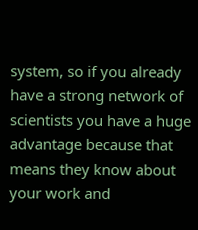system, so if you already have a strong network of scientists you have a huge advantage because that means they know about your work and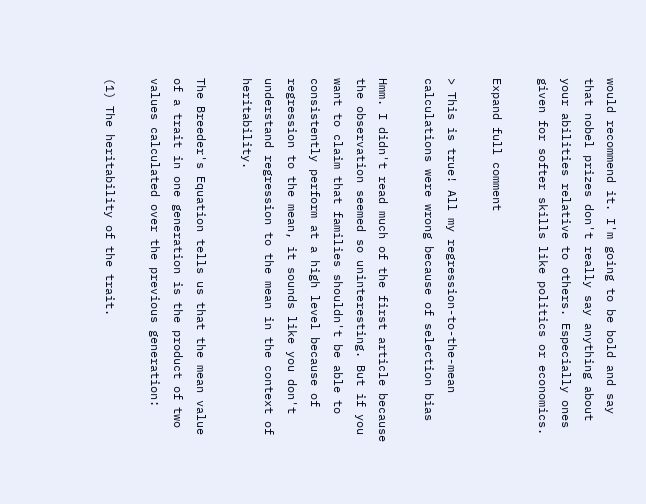would recommend it. I'm going to be bold and say that nobel prizes don't really say anything about your abilities relative to others. Especially ones given for softer skills like politics or economics.

Expand full comment

> This is true! All my regression-to-the-mean calculations were wrong because of selection bias

Hmm. I didn't read much of the first article because the observation seemed so uninteresting. But if you want to claim that families shouldn't be able to consistently perform at a high level because of regression to the mean, it sounds like you don't understand regression to the mean in the context of heritability.

The Breeder's Equation tells us that the mean value of a trait in one generation is the product of two values calculated over the previous generation:

(1) The heritability of the trait.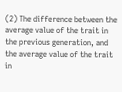(2) The difference between the average value of the trait in the previous generation, and the average value of the trait in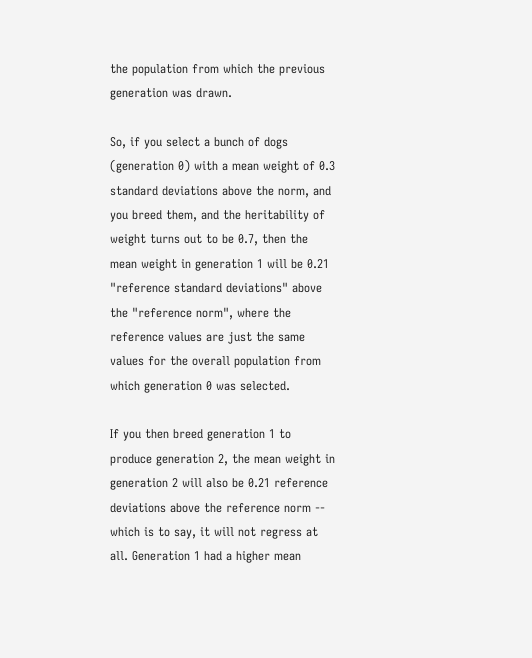the population from which the previous generation was drawn.

So, if you select a bunch of dogs (generation 0) with a mean weight of 0.3 standard deviations above the norm, and you breed them, and the heritability of weight turns out to be 0.7, then the mean weight in generation 1 will be 0.21 "reference standard deviations" above the "reference norm", where the reference values are just the same values for the overall population from which generation 0 was selected.

If you then breed generation 1 to produce generation 2, the mean weight in generation 2 will also be 0.21 reference deviations above the reference norm -- which is to say, it will not regress at all. Generation 1 had a higher mean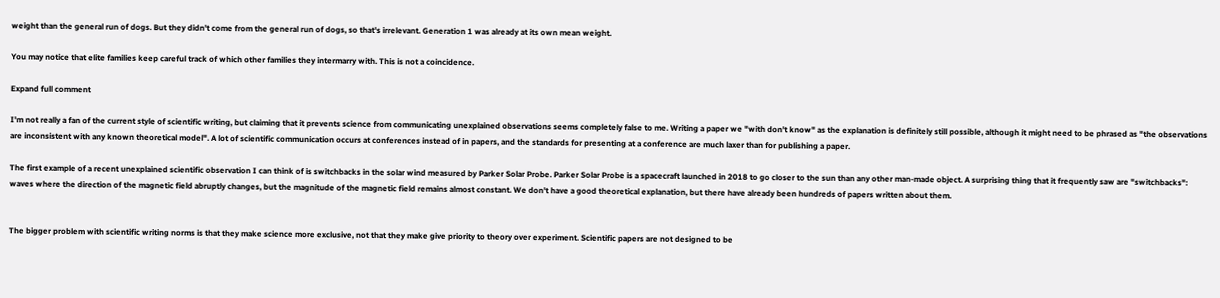weight than the general run of dogs. But they didn't come from the general run of dogs, so that's irrelevant. Generation 1 was already at its own mean weight.

You may notice that elite families keep careful track of which other families they intermarry with. This is not a coincidence.

Expand full comment

I'm not really a fan of the current style of scientific writing, but claiming that it prevents science from communicating unexplained observations seems completely false to me. Writing a paper we "with don't know" as the explanation is definitely still possible, although it might need to be phrased as "the observations are inconsistent with any known theoretical model". A lot of scientific communication occurs at conferences instead of in papers, and the standards for presenting at a conference are much laxer than for publishing a paper.

The first example of a recent unexplained scientific observation I can think of is switchbacks in the solar wind measured by Parker Solar Probe. Parker Solar Probe is a spacecraft launched in 2018 to go closer to the sun than any other man-made object. A surprising thing that it frequently saw are "switchbacks": waves where the direction of the magnetic field abruptly changes, but the magnitude of the magnetic field remains almost constant. We don't have a good theoretical explanation, but there have already been hundreds of papers written about them.


The bigger problem with scientific writing norms is that they make science more exclusive, not that they make give priority to theory over experiment. Scientific papers are not designed to be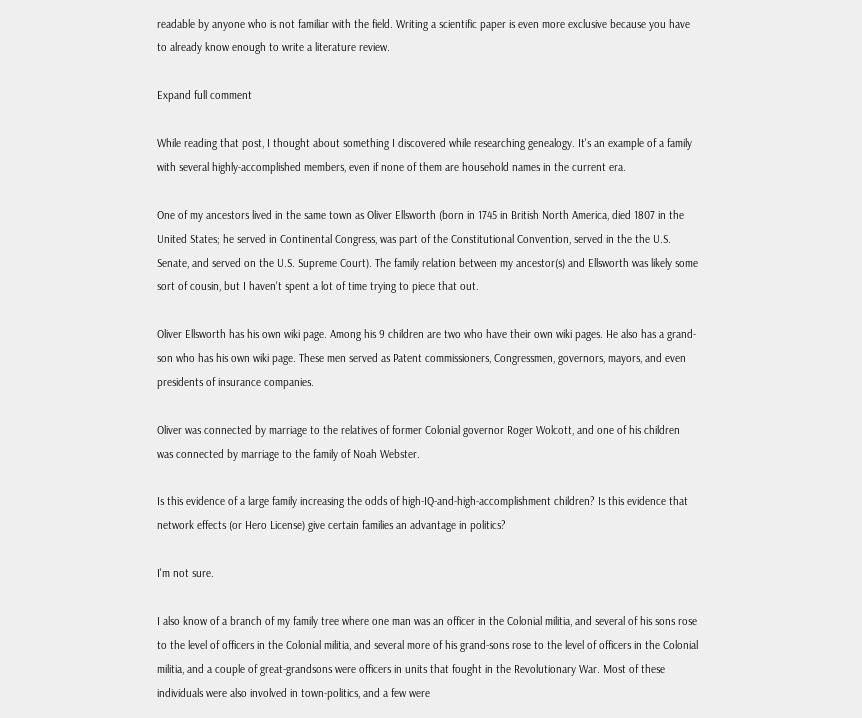readable by anyone who is not familiar with the field. Writing a scientific paper is even more exclusive because you have to already know enough to write a literature review.

Expand full comment

While reading that post, I thought about something I discovered while researching genealogy. It's an example of a family with several highly-accomplished members, even if none of them are household names in the current era.

One of my ancestors lived in the same town as Oliver Ellsworth (born in 1745 in British North America, died 1807 in the United States; he served in Continental Congress, was part of the Constitutional Convention, served in the the U.S. Senate, and served on the U.S. Supreme Court). The family relation between my ancestor(s) and Ellsworth was likely some sort of cousin, but I haven't spent a lot of time trying to piece that out.

Oliver Ellsworth has his own wiki page. Among his 9 children are two who have their own wiki pages. He also has a grand-son who has his own wiki page. These men served as Patent commissioners, Congressmen, governors, mayors, and even presidents of insurance companies.

Oliver was connected by marriage to the relatives of former Colonial governor Roger Wolcott, and one of his children was connected by marriage to the family of Noah Webster.

Is this evidence of a large family increasing the odds of high-IQ-and-high-accomplishment children? Is this evidence that network effects (or Hero License) give certain families an advantage in politics?

I'm not sure.

I also know of a branch of my family tree where one man was an officer in the Colonial militia, and several of his sons rose to the level of officers in the Colonial militia, and several more of his grand-sons rose to the level of officers in the Colonial militia, and a couple of great-grandsons were officers in units that fought in the Revolutionary War. Most of these individuals were also involved in town-politics, and a few were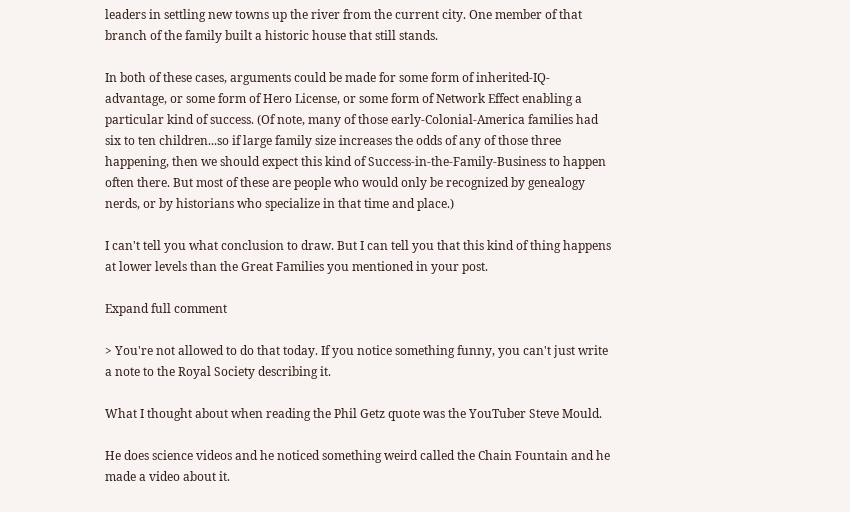leaders in settling new towns up the river from the current city. One member of that branch of the family built a historic house that still stands.

In both of these cases, arguments could be made for some form of inherited-IQ-advantage, or some form of Hero License, or some form of Network Effect enabling a particular kind of success. (Of note, many of those early-Colonial-America families had six to ten children...so if large family size increases the odds of any of those three happening, then we should expect this kind of Success-in-the-Family-Business to happen often there. But most of these are people who would only be recognized by genealogy nerds, or by historians who specialize in that time and place.)

I can't tell you what conclusion to draw. But I can tell you that this kind of thing happens at lower levels than the Great Families you mentioned in your post.

Expand full comment

> You're not allowed to do that today. If you notice something funny, you can't just write a note to the Royal Society describing it.

What I thought about when reading the Phil Getz quote was the YouTuber Steve Mould.

He does science videos and he noticed something weird called the Chain Fountain and he made a video about it.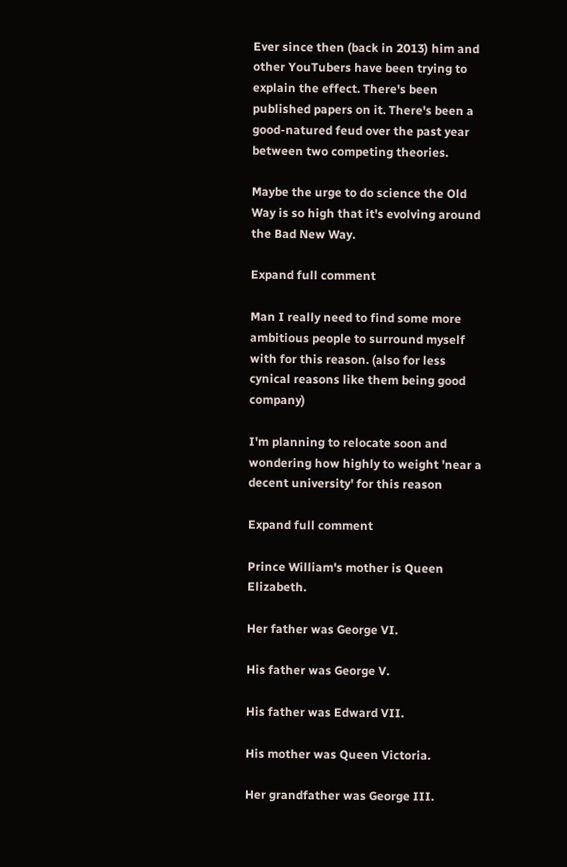Ever since then (back in 2013) him and other YouTubers have been trying to explain the effect. There's been published papers on it. There's been a good-natured feud over the past year between two competing theories.

Maybe the urge to do science the Old Way is so high that it's evolving around the Bad New Way.

Expand full comment

Man I really need to find some more ambitious people to surround myself with for this reason. (also for less cynical reasons like them being good company)

I'm planning to relocate soon and wondering how highly to weight 'near a decent university' for this reason

Expand full comment

Prince William's mother is Queen Elizabeth.

Her father was George VI.

His father was George V.

His father was Edward VII.

His mother was Queen Victoria.

Her grandfather was George III.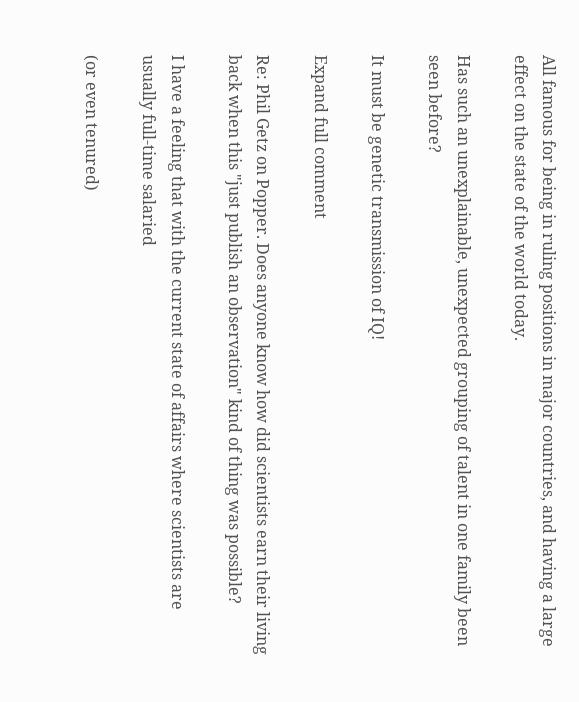All famous for being in ruling positions in major countries, and having a large effect on the state of the world today.

Has such an unexplainable, unexpected grouping of talent in one family been seen before?

It must be genetic transmission of IQ!

Expand full comment

Re: Phil Getz on Popper. Does anyone know how did scientists earn their living back when this "just publish an observation" kind of thing was possible?

I have a feeling that with the current state of affairs where scientists are usually full-time salaried

(or even tenured)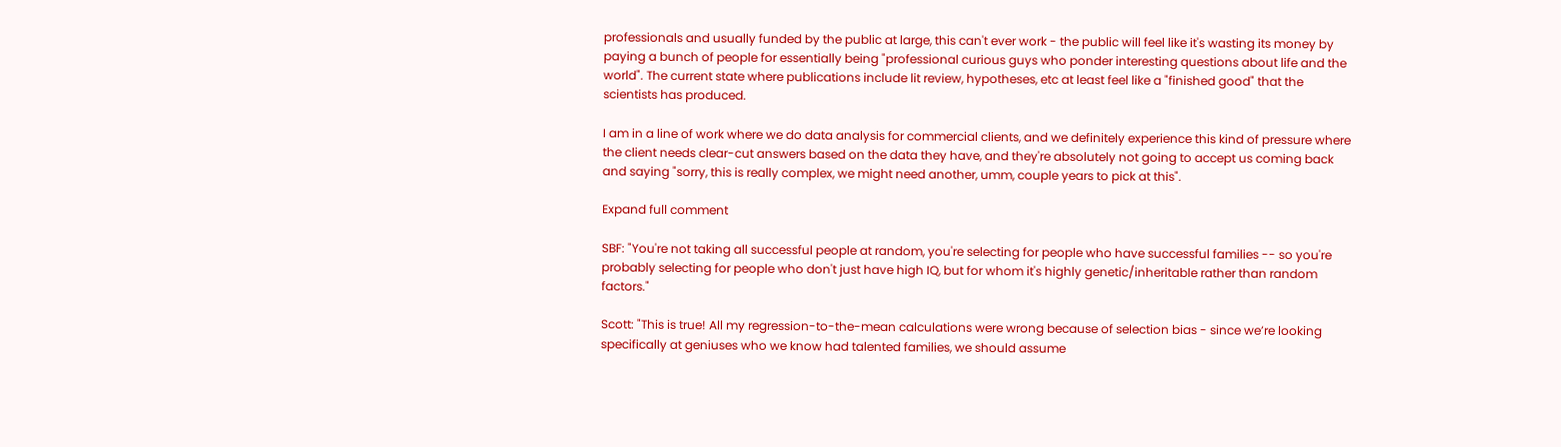professionals and usually funded by the public at large, this can't ever work - the public will feel like it's wasting its money by paying a bunch of people for essentially being "professional curious guys who ponder interesting questions about life and the world". The current state where publications include lit review, hypotheses, etc at least feel like a "finished good" that the scientists has produced.

I am in a line of work where we do data analysis for commercial clients, and we definitely experience this kind of pressure where the client needs clear-cut answers based on the data they have, and they're absolutely not going to accept us coming back and saying "sorry, this is really complex, we might need another, umm, couple years to pick at this".

Expand full comment

SBF: "You're not taking all successful people at random, you're selecting for people who have successful families -- so you're probably selecting for people who don't just have high IQ, but for whom it's highly genetic/inheritable rather than random factors."

Scott: "This is true! All my regression-to-the-mean calculations were wrong because of selection bias - since we’re looking specifically at geniuses who we know had talented families, we should assume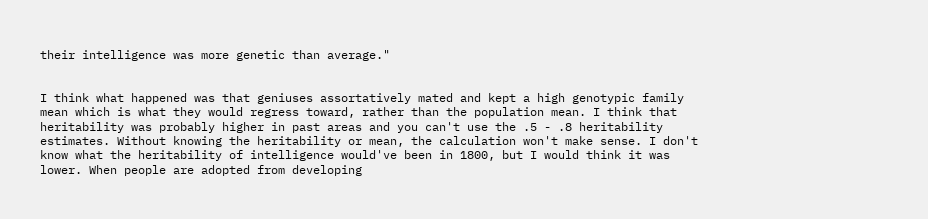their intelligence was more genetic than average."


I think what happened was that geniuses assortatively mated and kept a high genotypic family mean which is what they would regress toward, rather than the population mean. I think that heritability was probably higher in past areas and you can't use the .5 - .8 heritability estimates. Without knowing the heritability or mean, the calculation won't make sense. I don't know what the heritability of intelligence would've been in 1800, but I would think it was lower. When people are adopted from developing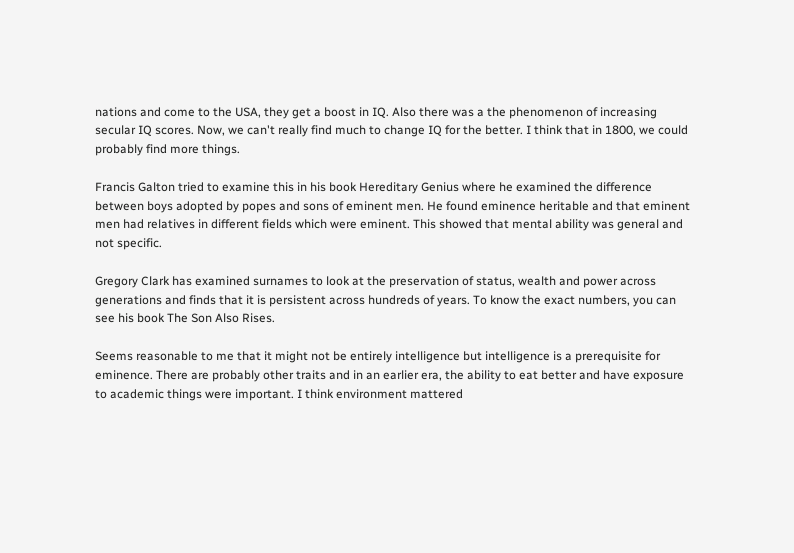nations and come to the USA, they get a boost in IQ. Also there was a the phenomenon of increasing secular IQ scores. Now, we can't really find much to change IQ for the better. I think that in 1800, we could probably find more things.

Francis Galton tried to examine this in his book Hereditary Genius where he examined the difference between boys adopted by popes and sons of eminent men. He found eminence heritable and that eminent men had relatives in different fields which were eminent. This showed that mental ability was general and not specific.

Gregory Clark has examined surnames to look at the preservation of status, wealth and power across generations and finds that it is persistent across hundreds of years. To know the exact numbers, you can see his book The Son Also Rises.

Seems reasonable to me that it might not be entirely intelligence but intelligence is a prerequisite for eminence. There are probably other traits and in an earlier era, the ability to eat better and have exposure to academic things were important. I think environment mattered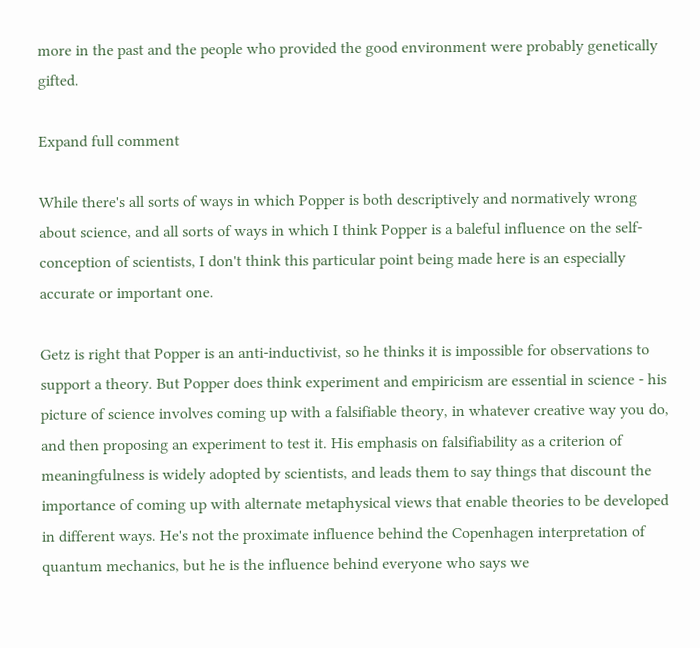more in the past and the people who provided the good environment were probably genetically gifted.

Expand full comment

While there's all sorts of ways in which Popper is both descriptively and normatively wrong about science, and all sorts of ways in which I think Popper is a baleful influence on the self-conception of scientists, I don't think this particular point being made here is an especially accurate or important one.

Getz is right that Popper is an anti-inductivist, so he thinks it is impossible for observations to support a theory. But Popper does think experiment and empiricism are essential in science - his picture of science involves coming up with a falsifiable theory, in whatever creative way you do, and then proposing an experiment to test it. His emphasis on falsifiability as a criterion of meaningfulness is widely adopted by scientists, and leads them to say things that discount the importance of coming up with alternate metaphysical views that enable theories to be developed in different ways. He's not the proximate influence behind the Copenhagen interpretation of quantum mechanics, but he is the influence behind everyone who says we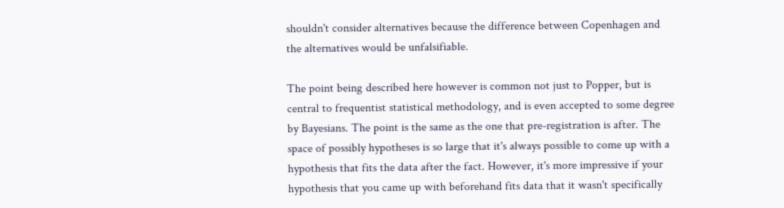shouldn't consider alternatives because the difference between Copenhagen and the alternatives would be unfalsifiable.

The point being described here however is common not just to Popper, but is central to frequentist statistical methodology, and is even accepted to some degree by Bayesians. The point is the same as the one that pre-registration is after. The space of possibly hypotheses is so large that it's always possible to come up with a hypothesis that fits the data after the fact. However, it's more impressive if your hypothesis that you came up with beforehand fits data that it wasn't specifically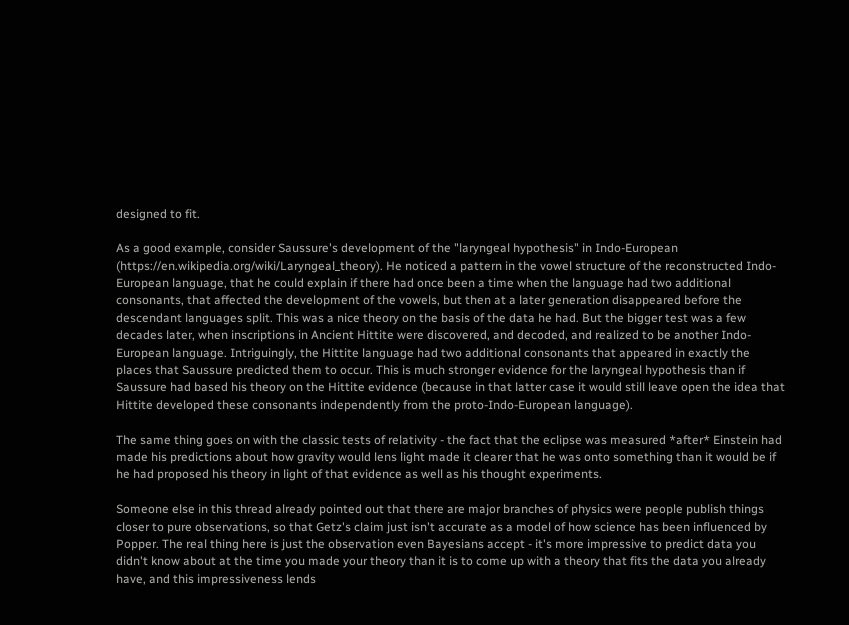designed to fit.

As a good example, consider Saussure's development of the "laryngeal hypothesis" in Indo-European (https://en.wikipedia.org/wiki/Laryngeal_theory). He noticed a pattern in the vowel structure of the reconstructed Indo-European language, that he could explain if there had once been a time when the language had two additional consonants, that affected the development of the vowels, but then at a later generation disappeared before the descendant languages split. This was a nice theory on the basis of the data he had. But the bigger test was a few decades later, when inscriptions in Ancient Hittite were discovered, and decoded, and realized to be another Indo-European language. Intriguingly, the Hittite language had two additional consonants that appeared in exactly the places that Saussure predicted them to occur. This is much stronger evidence for the laryngeal hypothesis than if Saussure had based his theory on the Hittite evidence (because in that latter case it would still leave open the idea that Hittite developed these consonants independently from the proto-Indo-European language).

The same thing goes on with the classic tests of relativity - the fact that the eclipse was measured *after* Einstein had made his predictions about how gravity would lens light made it clearer that he was onto something than it would be if he had proposed his theory in light of that evidence as well as his thought experiments.

Someone else in this thread already pointed out that there are major branches of physics were people publish things closer to pure observations, so that Getz's claim just isn't accurate as a model of how science has been influenced by Popper. The real thing here is just the observation even Bayesians accept - it's more impressive to predict data you didn't know about at the time you made your theory than it is to come up with a theory that fits the data you already have, and this impressiveness lends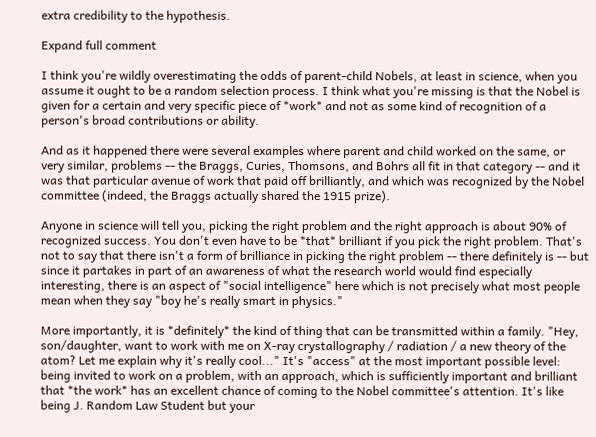extra credibility to the hypothesis.

Expand full comment

I think you're wildly overestimating the odds of parent-child Nobels, at least in science, when you assume it ought to be a random selection process. I think what you're missing is that the Nobel is given for a certain and very specific piece of *work* and not as some kind of recognition of a person's broad contributions or ability.

And as it happened there were several examples where parent and child worked on the same, or very similar, problems -- the Braggs, Curies, Thomsons, and Bohrs all fit in that category -- and it was that particular avenue of work that paid off brilliantly, and which was recognized by the Nobel committee (indeed, the Braggs actually shared the 1915 prize).

Anyone in science will tell you, picking the right problem and the right approach is about 90% of recognized success. You don't even have to be *that* brilliant if you pick the right problem. That's not to say that there isn't a form of brilliance in picking the right problem -- there definitely is -- but since it partakes in part of an awareness of what the research world would find especially interesting, there is an aspect of "social intelligence" here which is not precisely what most people mean when they say "boy he's really smart in physics."

More importantly, it is *definitely* the kind of thing that can be transmitted within a family. "Hey, son/daughter, want to work with me on X-ray crystallography / radiation / a new theory of the atom? Let me explain why it's really cool..." It's "access" at the most important possible level: being invited to work on a problem, with an approach, which is sufficiently important and brilliant that *the work* has an excellent chance of coming to the Nobel committee's attention. It's like being J. Random Law Student but your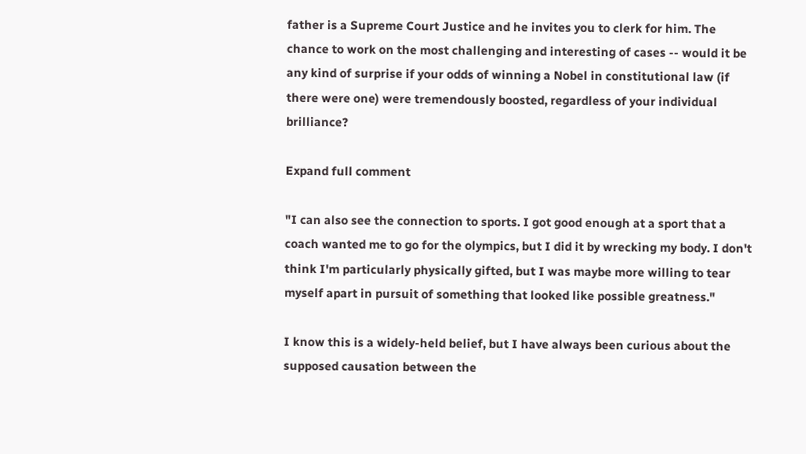father is a Supreme Court Justice and he invites you to clerk for him. The chance to work on the most challenging and interesting of cases -- would it be any kind of surprise if your odds of winning a Nobel in constitutional law (if there were one) were tremendously boosted, regardless of your individual brilliance?

Expand full comment

"I can also see the connection to sports. I got good enough at a sport that a coach wanted me to go for the olympics, but I did it by wrecking my body. I don't think I'm particularly physically gifted, but I was maybe more willing to tear myself apart in pursuit of something that looked like possible greatness."

I know this is a widely-held belief, but I have always been curious about the supposed causation between the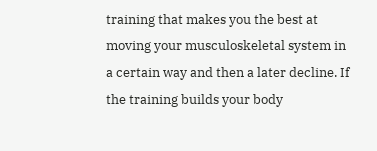training that makes you the best at moving your musculoskeletal system in a certain way and then a later decline. If the training builds your body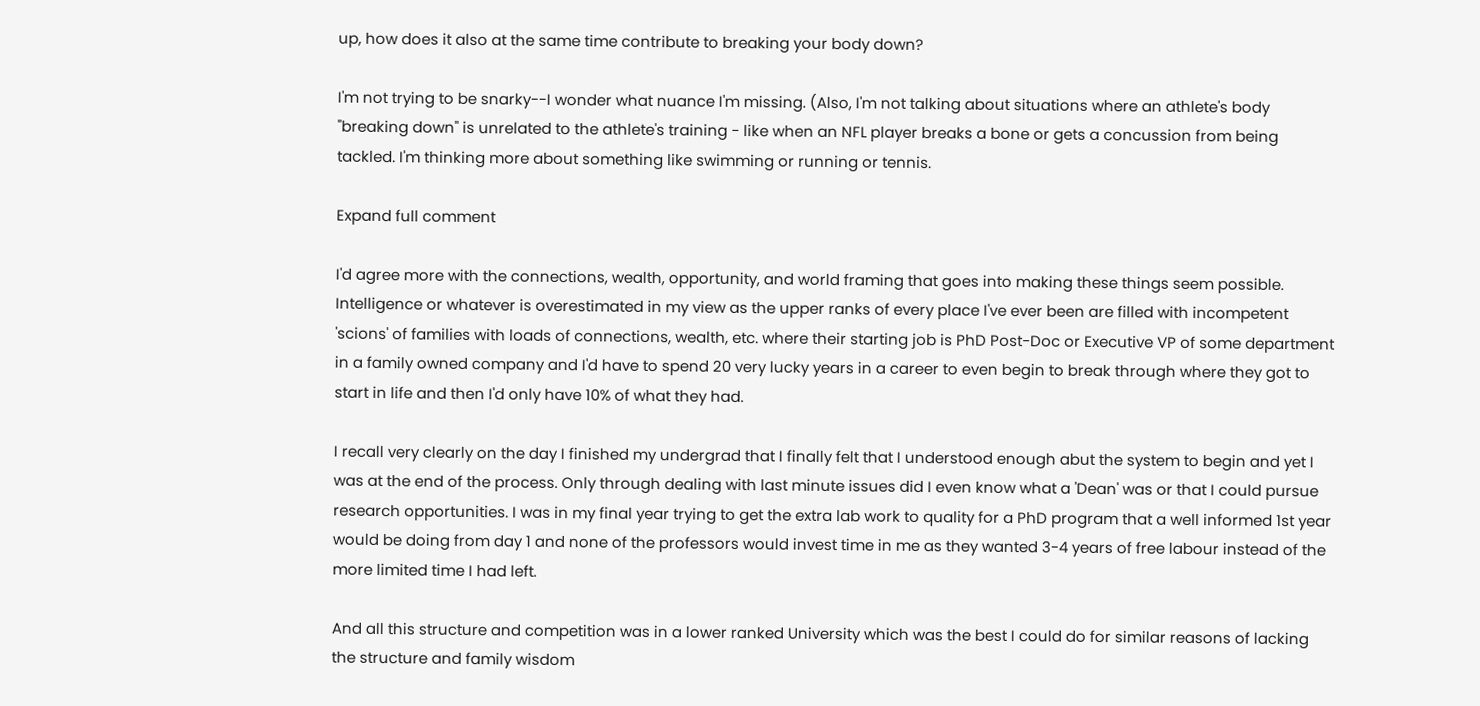up, how does it also at the same time contribute to breaking your body down?

I'm not trying to be snarky--I wonder what nuance I'm missing. (Also, I'm not talking about situations where an athlete's body "breaking down" is unrelated to the athlete's training - like when an NFL player breaks a bone or gets a concussion from being tackled. I'm thinking more about something like swimming or running or tennis.

Expand full comment

I'd agree more with the connections, wealth, opportunity, and world framing that goes into making these things seem possible. Intelligence or whatever is overestimated in my view as the upper ranks of every place I've ever been are filled with incompetent 'scions' of families with loads of connections, wealth, etc. where their starting job is PhD Post-Doc or Executive VP of some department in a family owned company and I'd have to spend 20 very lucky years in a career to even begin to break through where they got to start in life and then I'd only have 10% of what they had.

I recall very clearly on the day I finished my undergrad that I finally felt that I understood enough abut the system to begin and yet I was at the end of the process. Only through dealing with last minute issues did I even know what a 'Dean' was or that I could pursue research opportunities. I was in my final year trying to get the extra lab work to quality for a PhD program that a well informed 1st year would be doing from day 1 and none of the professors would invest time in me as they wanted 3-4 years of free labour instead of the more limited time I had left.

And all this structure and competition was in a lower ranked University which was the best I could do for similar reasons of lacking the structure and family wisdom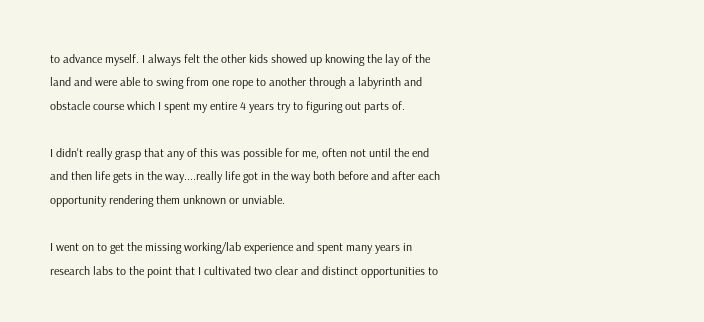to advance myself. I always felt the other kids showed up knowing the lay of the land and were able to swing from one rope to another through a labyrinth and obstacle course which I spent my entire 4 years try to figuring out parts of.

I didn't really grasp that any of this was possible for me, often not until the end and then life gets in the way....really life got in the way both before and after each opportunity rendering them unknown or unviable.

I went on to get the missing working/lab experience and spent many years in research labs to the point that I cultivated two clear and distinct opportunities to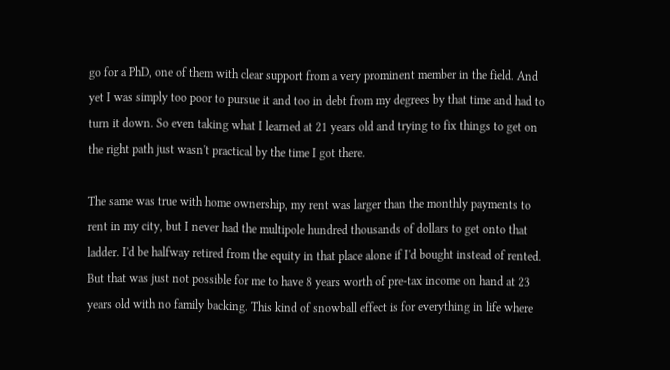go for a PhD, one of them with clear support from a very prominent member in the field. And yet I was simply too poor to pursue it and too in debt from my degrees by that time and had to turn it down. So even taking what I learned at 21 years old and trying to fix things to get on the right path just wasn't practical by the time I got there.

The same was true with home ownership, my rent was larger than the monthly payments to rent in my city, but I never had the multipole hundred thousands of dollars to get onto that ladder. I'd be halfway retired from the equity in that place alone if I'd bought instead of rented. But that was just not possible for me to have 8 years worth of pre-tax income on hand at 23 years old with no family backing. This kind of snowball effect is for everything in life where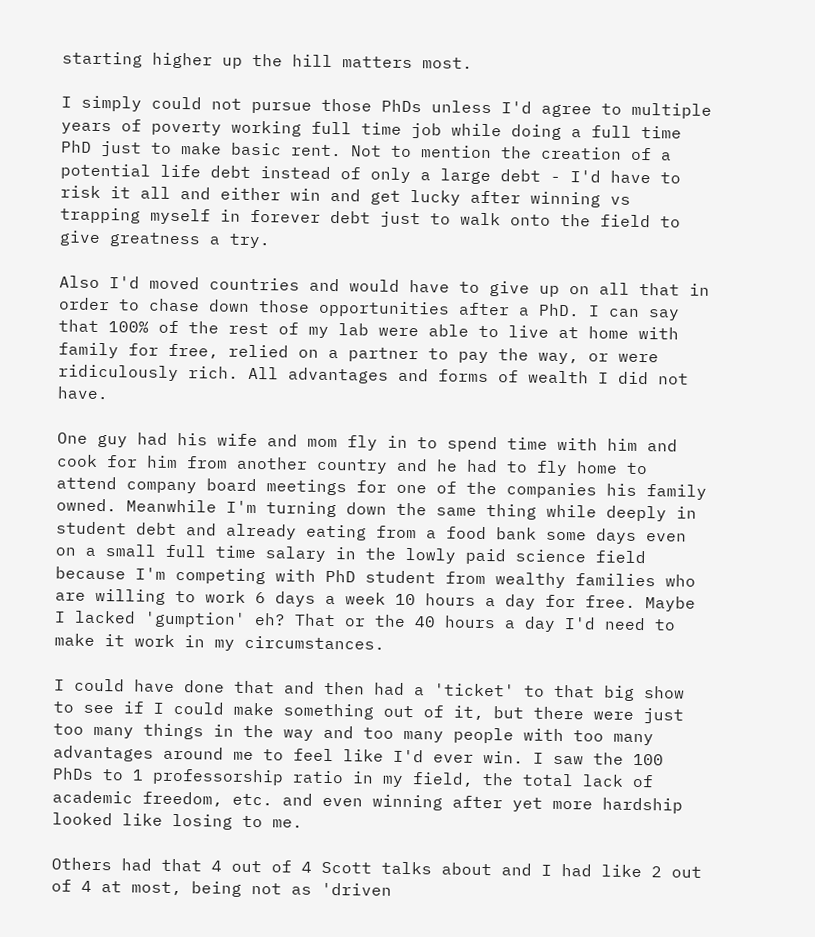starting higher up the hill matters most.

I simply could not pursue those PhDs unless I'd agree to multiple years of poverty working full time job while doing a full time PhD just to make basic rent. Not to mention the creation of a potential life debt instead of only a large debt - I'd have to risk it all and either win and get lucky after winning vs trapping myself in forever debt just to walk onto the field to give greatness a try.

Also I'd moved countries and would have to give up on all that in order to chase down those opportunities after a PhD. I can say that 100% of the rest of my lab were able to live at home with family for free, relied on a partner to pay the way, or were ridiculously rich. All advantages and forms of wealth I did not have.

One guy had his wife and mom fly in to spend time with him and cook for him from another country and he had to fly home to attend company board meetings for one of the companies his family owned. Meanwhile I'm turning down the same thing while deeply in student debt and already eating from a food bank some days even on a small full time salary in the lowly paid science field because I'm competing with PhD student from wealthy families who are willing to work 6 days a week 10 hours a day for free. Maybe I lacked 'gumption' eh? That or the 40 hours a day I'd need to make it work in my circumstances.

I could have done that and then had a 'ticket' to that big show to see if I could make something out of it, but there were just too many things in the way and too many people with too many advantages around me to feel like I'd ever win. I saw the 100 PhDs to 1 professorship ratio in my field, the total lack of academic freedom, etc. and even winning after yet more hardship looked like losing to me.

Others had that 4 out of 4 Scott talks about and I had like 2 out of 4 at most, being not as 'driven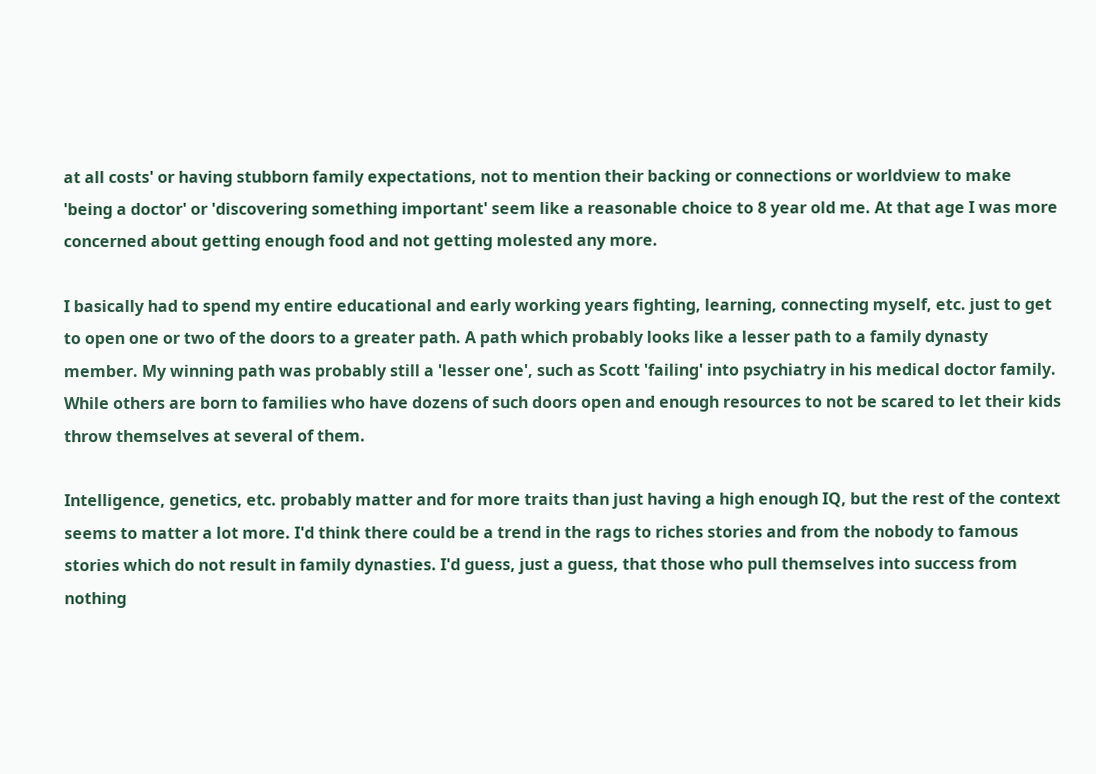at all costs' or having stubborn family expectations, not to mention their backing or connections or worldview to make 'being a doctor' or 'discovering something important' seem like a reasonable choice to 8 year old me. At that age I was more concerned about getting enough food and not getting molested any more.

I basically had to spend my entire educational and early working years fighting, learning, connecting myself, etc. just to get to open one or two of the doors to a greater path. A path which probably looks like a lesser path to a family dynasty member. My winning path was probably still a 'lesser one', such as Scott 'failing' into psychiatry in his medical doctor family. While others are born to families who have dozens of such doors open and enough resources to not be scared to let their kids throw themselves at several of them.

Intelligence, genetics, etc. probably matter and for more traits than just having a high enough IQ, but the rest of the context seems to matter a lot more. I'd think there could be a trend in the rags to riches stories and from the nobody to famous stories which do not result in family dynasties. I'd guess, just a guess, that those who pull themselves into success from nothing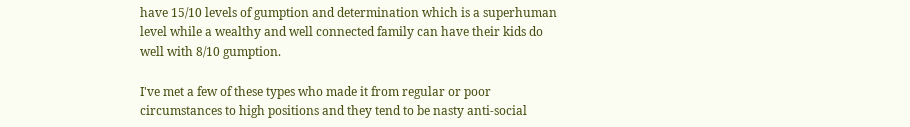have 15/10 levels of gumption and determination which is a superhuman level while a wealthy and well connected family can have their kids do well with 8/10 gumption.

I've met a few of these types who made it from regular or poor circumstances to high positions and they tend to be nasty anti-social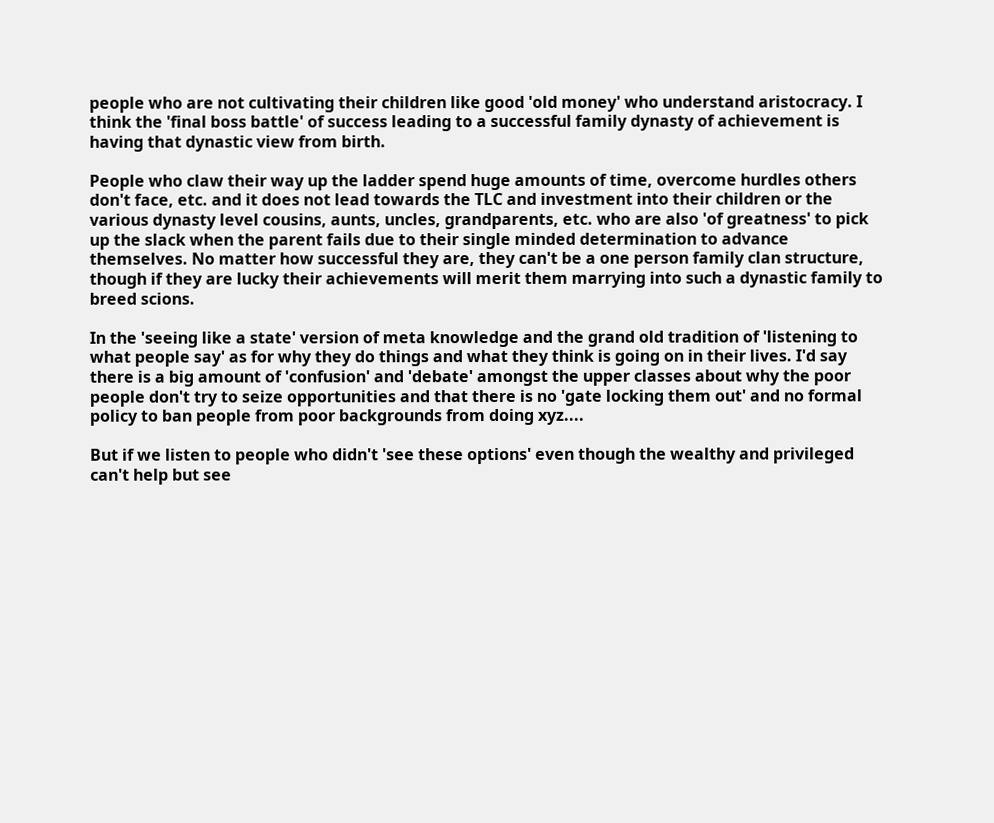people who are not cultivating their children like good 'old money' who understand aristocracy. I think the 'final boss battle' of success leading to a successful family dynasty of achievement is having that dynastic view from birth.

People who claw their way up the ladder spend huge amounts of time, overcome hurdles others don't face, etc. and it does not lead towards the TLC and investment into their children or the various dynasty level cousins, aunts, uncles, grandparents, etc. who are also 'of greatness' to pick up the slack when the parent fails due to their single minded determination to advance themselves. No matter how successful they are, they can't be a one person family clan structure, though if they are lucky their achievements will merit them marrying into such a dynastic family to breed scions.

In the 'seeing like a state' version of meta knowledge and the grand old tradition of 'listening to what people say' as for why they do things and what they think is going on in their lives. I'd say there is a big amount of 'confusion' and 'debate' amongst the upper classes about why the poor people don't try to seize opportunities and that there is no 'gate locking them out' and no formal policy to ban people from poor backgrounds from doing xyz....

But if we listen to people who didn't 'see these options' even though the wealthy and privileged can't help but see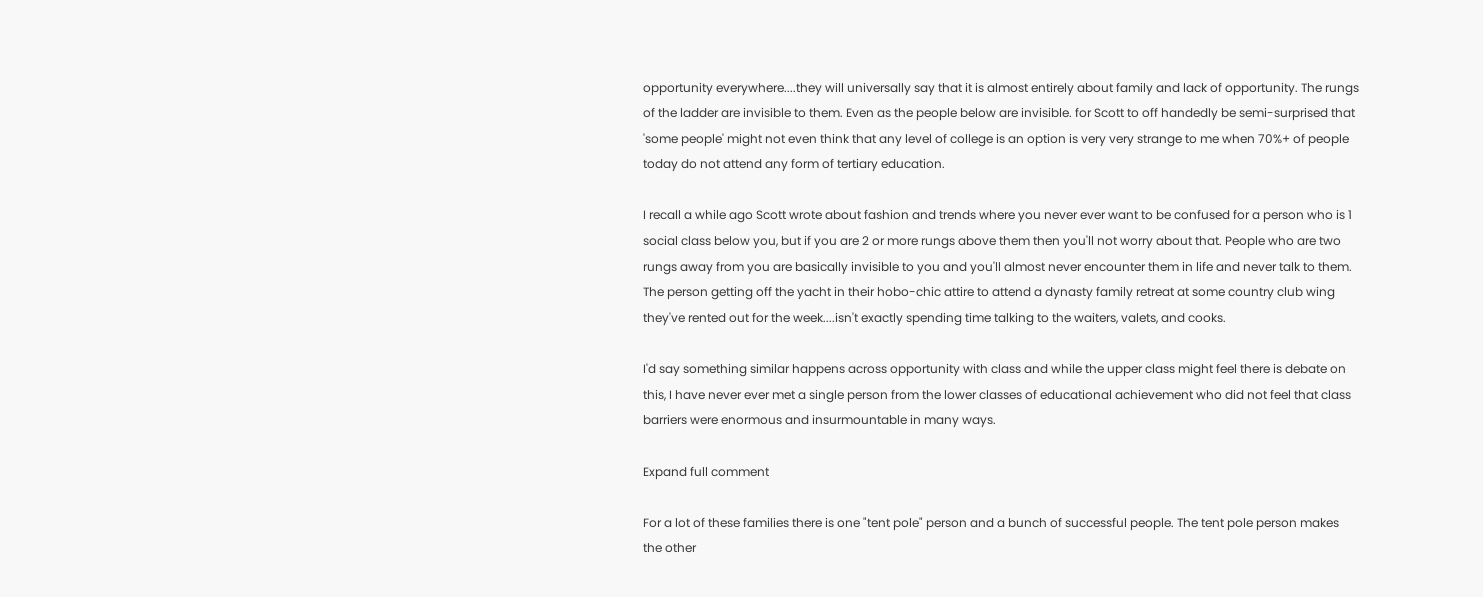opportunity everywhere....they will universally say that it is almost entirely about family and lack of opportunity. The rungs of the ladder are invisible to them. Even as the people below are invisible. for Scott to off handedly be semi-surprised that 'some people' might not even think that any level of college is an option is very very strange to me when 70%+ of people today do not attend any form of tertiary education.

I recall a while ago Scott wrote about fashion and trends where you never ever want to be confused for a person who is 1 social class below you, but if you are 2 or more rungs above them then you'll not worry about that. People who are two rungs away from you are basically invisible to you and you'll almost never encounter them in life and never talk to them. The person getting off the yacht in their hobo-chic attire to attend a dynasty family retreat at some country club wing they've rented out for the week....isn't exactly spending time talking to the waiters, valets, and cooks.

I'd say something similar happens across opportunity with class and while the upper class might feel there is debate on this, I have never ever met a single person from the lower classes of educational achievement who did not feel that class barriers were enormous and insurmountable in many ways.

Expand full comment

For a lot of these families there is one "tent pole" person and a bunch of successful people. The tent pole person makes the other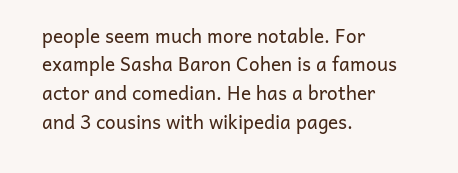people seem much more notable. For example Sasha Baron Cohen is a famous actor and comedian. He has a brother and 3 cousins with wikipedia pages.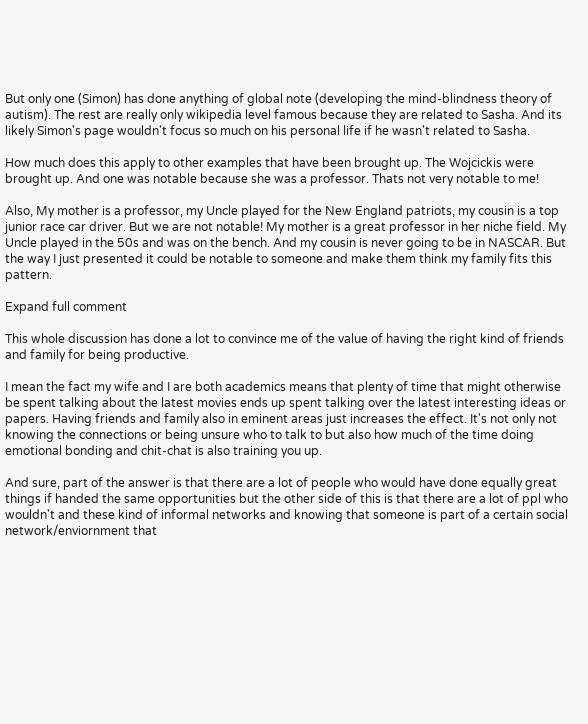But only one (Simon) has done anything of global note (developing the mind-blindness theory of autism). The rest are really only wikipedia level famous because they are related to Sasha. And its likely Simon's page wouldn't focus so much on his personal life if he wasn't related to Sasha.

How much does this apply to other examples that have been brought up. The Wojcickis were brought up. And one was notable because she was a professor. Thats not very notable to me!

Also, My mother is a professor, my Uncle played for the New England patriots, my cousin is a top junior race car driver. But we are not notable! My mother is a great professor in her niche field. My Uncle played in the 50s and was on the bench. And my cousin is never going to be in NASCAR. But the way I just presented it could be notable to someone and make them think my family fits this pattern.

Expand full comment

This whole discussion has done a lot to convince me of the value of having the right kind of friends and family for being productive.

I mean the fact my wife and I are both academics means that plenty of time that might otherwise be spent talking about the latest movies ends up spent talking over the latest interesting ideas or papers. Having friends and family also in eminent areas just increases the effect. It's not only not knowing the connections or being unsure who to talk to but also how much of the time doing emotional bonding and chit-chat is also training you up.

And sure, part of the answer is that there are a lot of people who would have done equally great things if handed the same opportunities but the other side of this is that there are a lot of ppl who wouldn't and these kind of informal networks and knowing that someone is part of a certain social network/enviornment that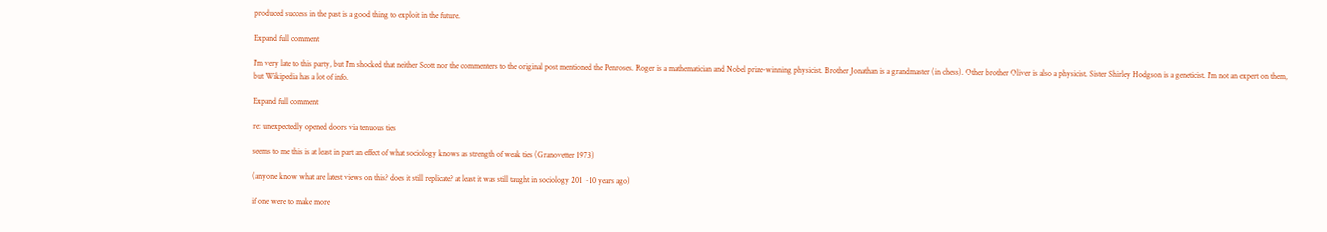produced success in the past is a good thing to exploit in the future.

Expand full comment

I'm very late to this party, but I'm shocked that neither Scott nor the commenters to the original post mentioned the Penroses. Roger is a mathematician and Nobel prize-winning physicist. Brother Jonathan is a grandmaster (in chess). Other brother Oliver is also a physicist. Sister Shirley Hodgson is a geneticist. I'm not an expert on them, but Wikipedia has a lot of info.

Expand full comment

re: unexpectedly opened doors via tenuous ties

seems to me this is at least in part an effect of what sociology knows as strength of weak ties (Granovetter 1973)

(anyone know what are latest views on this? does it still replicate? at least it was still taught in sociology 201 ~10 years ago)

if one were to make more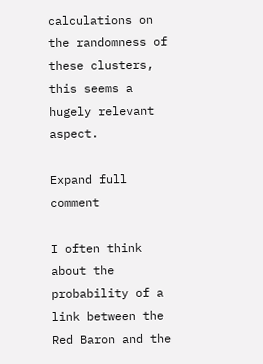calculations on the randomness of these clusters, this seems a hugely relevant aspect.

Expand full comment

I often think about the probability of a link between the Red Baron and the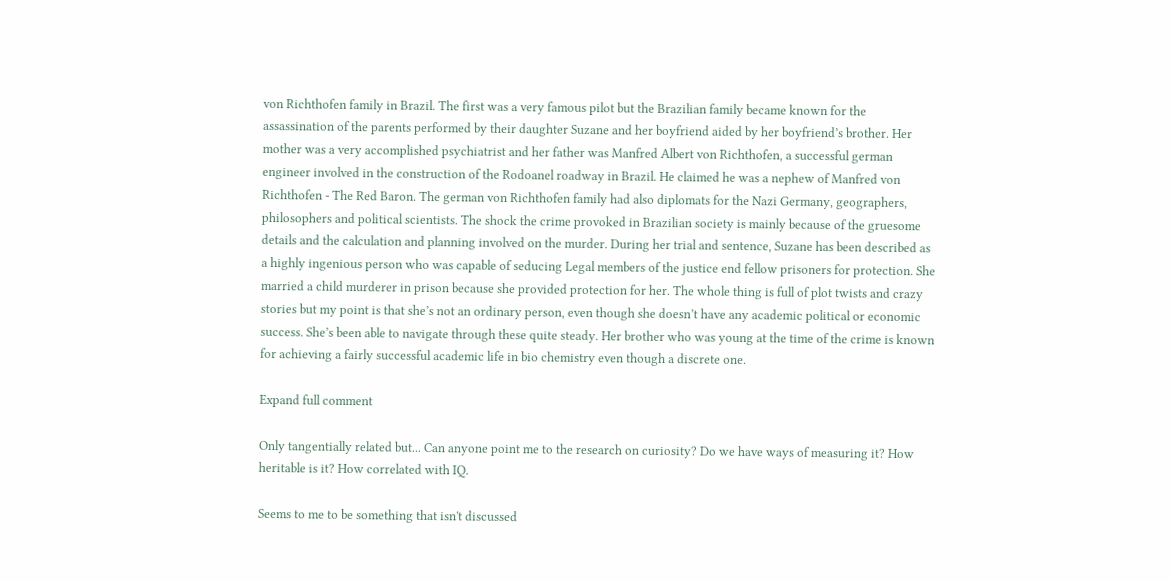von Richthofen family in Brazil. The first was a very famous pilot but the Brazilian family became known for the assassination of the parents performed by their daughter Suzane and her boyfriend aided by her boyfriend’s brother. Her mother was a very accomplished psychiatrist and her father was Manfred Albert von Richthofen, a successful german engineer involved in the construction of the Rodoanel roadway in Brazil. He claimed he was a nephew of Manfred von Richthofen - The Red Baron. The german von Richthofen family had also diplomats for the Nazi Germany, geographers, philosophers and political scientists. The shock the crime provoked in Brazilian society is mainly because of the gruesome details and the calculation and planning involved on the murder. During her trial and sentence, Suzane has been described as a highly ingenious person who was capable of seducing Legal members of the justice end fellow prisoners for protection. She married a child murderer in prison because she provided protection for her. The whole thing is full of plot twists and crazy stories but my point is that she’s not an ordinary person, even though she doesn’t have any academic political or economic success. She’s been able to navigate through these quite steady. Her brother who was young at the time of the crime is known for achieving a fairly successful academic life in bio chemistry even though a discrete one.

Expand full comment

Only tangentially related but... Can anyone point me to the research on curiosity? Do we have ways of measuring it? How heritable is it? How correlated with IQ.

Seems to me to be something that isn't discussed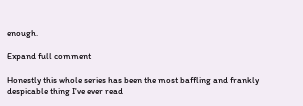enough.

Expand full comment

Honestly this whole series has been the most baffling and frankly despicable thing I've ever read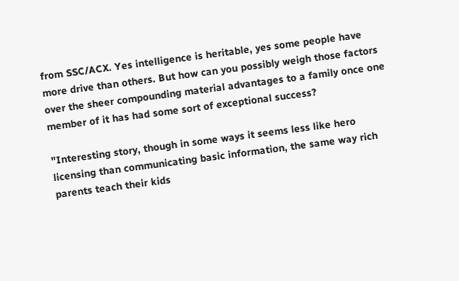from SSC/ACX. Yes intelligence is heritable, yes some people have more drive than others. But how can you possibly weigh those factors over the sheer compounding material advantages to a family once one member of it has had some sort of exceptional success?

"Interesting story, though in some ways it seems less like hero licensing than communicating basic information, the same way rich parents teach their kids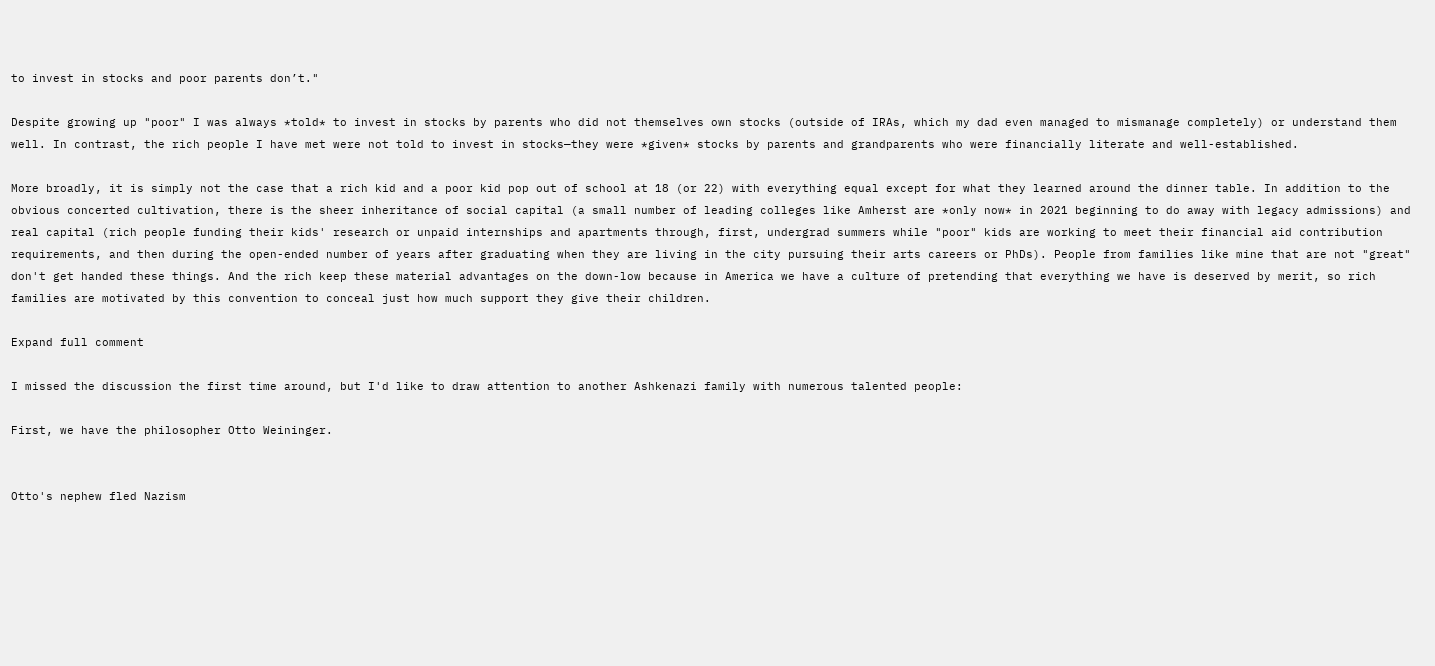to invest in stocks and poor parents don’t."

Despite growing up "poor" I was always *told* to invest in stocks by parents who did not themselves own stocks (outside of IRAs, which my dad even managed to mismanage completely) or understand them well. In contrast, the rich people I have met were not told to invest in stocks—they were *given* stocks by parents and grandparents who were financially literate and well-established.

More broadly, it is simply not the case that a rich kid and a poor kid pop out of school at 18 (or 22) with everything equal except for what they learned around the dinner table. In addition to the obvious concerted cultivation, there is the sheer inheritance of social capital (a small number of leading colleges like Amherst are *only now* in 2021 beginning to do away with legacy admissions) and real capital (rich people funding their kids' research or unpaid internships and apartments through, first, undergrad summers while "poor" kids are working to meet their financial aid contribution requirements, and then during the open-ended number of years after graduating when they are living in the city pursuing their arts careers or PhDs). People from families like mine that are not "great" don't get handed these things. And the rich keep these material advantages on the down-low because in America we have a culture of pretending that everything we have is deserved by merit, so rich families are motivated by this convention to conceal just how much support they give their children.

Expand full comment

I missed the discussion the first time around, but I'd like to draw attention to another Ashkenazi family with numerous talented people:

First, we have the philosopher Otto Weininger.


Otto's nephew fled Nazism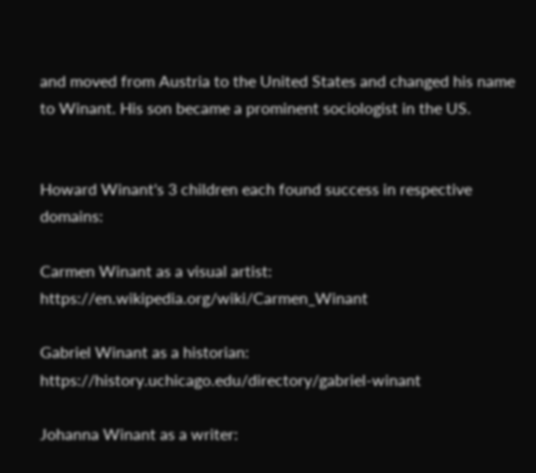and moved from Austria to the United States and changed his name to Winant. His son became a prominent sociologist in the US.


Howard Winant's 3 children each found success in respective domains:

Carmen Winant as a visual artist: https://en.wikipedia.org/wiki/Carmen_Winant

Gabriel Winant as a historian: https://history.uchicago.edu/directory/gabriel-winant

Johanna Winant as a writer: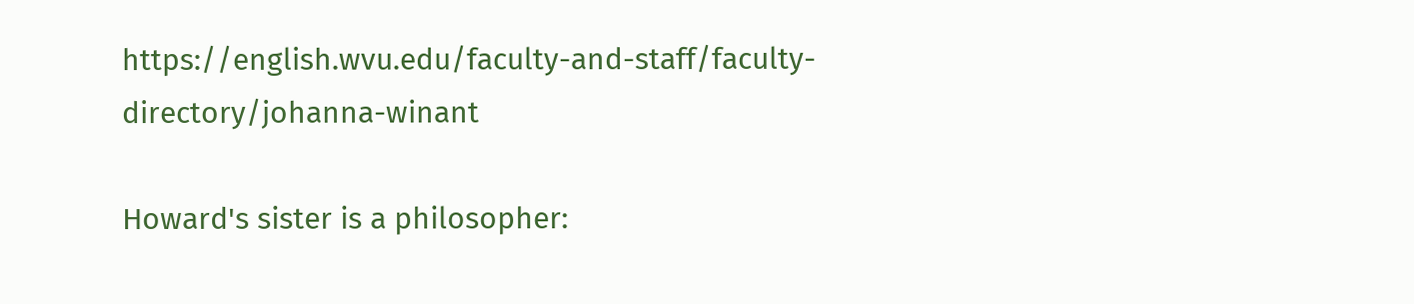https://english.wvu.edu/faculty-and-staff/faculty-directory/johanna-winant

Howard's sister is a philosopher: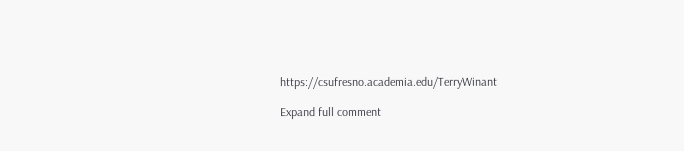https://csufresno.academia.edu/TerryWinant

Expand full comment